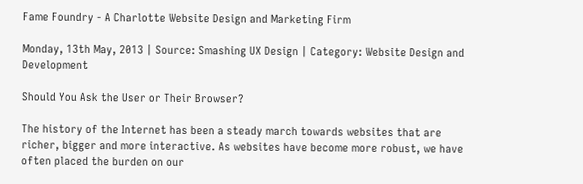Fame Foundry - A Charlotte Website Design and Marketing Firm

Monday, 13th May, 2013 | Source: Smashing UX Design | Category: Website Design and Development

Should You Ask the User or Their Browser?

The history of the Internet has been a steady march towards websites that are richer, bigger and more interactive. As websites have become more robust, we have often placed the burden on our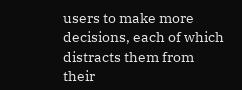users to make more decisions, each of which distracts them from their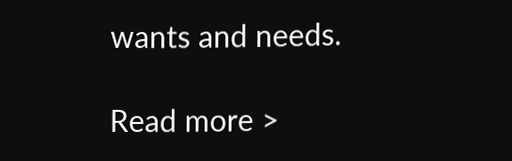wants and needs.

Read more >